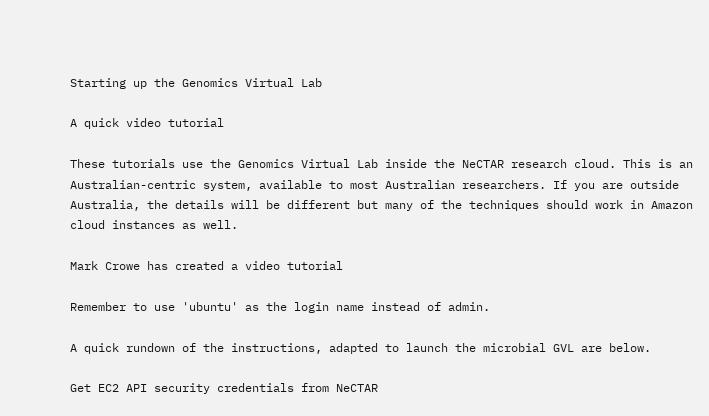Starting up the Genomics Virtual Lab

A quick video tutorial

These tutorials use the Genomics Virtual Lab inside the NeCTAR research cloud. This is an Australian-centric system, available to most Australian researchers. If you are outside Australia, the details will be different but many of the techniques should work in Amazon cloud instances as well.

Mark Crowe has created a video tutorial

Remember to use 'ubuntu' as the login name instead of admin.

A quick rundown of the instructions, adapted to launch the microbial GVL are below.

Get EC2 API security credentials from NeCTAR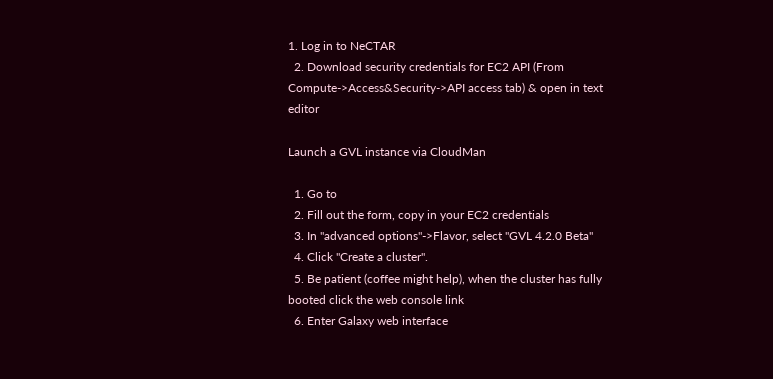1. Log in to NeCTAR
  2. Download security credentials for EC2 API (From Compute->Access&Security->API access tab) & open in text editor

Launch a GVL instance via CloudMan

  1. Go to
  2. Fill out the form, copy in your EC2 credentials
  3. In "advanced options"->Flavor, select "GVL 4.2.0 Beta"
  4. Click "Create a cluster".
  5. Be patient (coffee might help), when the cluster has fully booted click the web console link
  6. Enter Galaxy web interface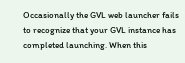Occasionally the GVL web launcher fails to recognize that your GVL instance has completed launching. When this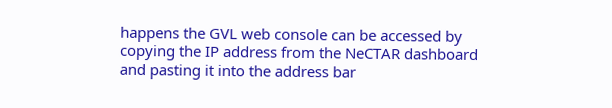happens the GVL web console can be accessed by copying the IP address from the NeCTAR dashboard and pasting it into the address bar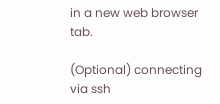in a new web browser tab.

(Optional) connecting via ssh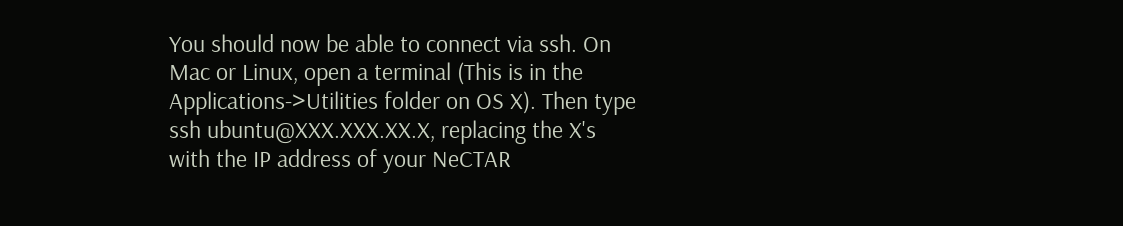You should now be able to connect via ssh. On Mac or Linux, open a terminal (This is in the Applications->Utilities folder on OS X). Then type ssh ubuntu@XXX.XXX.XX.X, replacing the X's with the IP address of your NeCTAR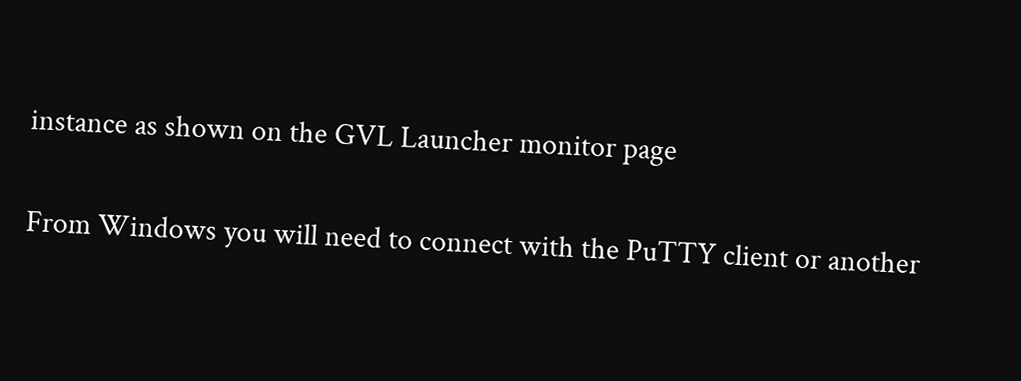instance as shown on the GVL Launcher monitor page

From Windows you will need to connect with the PuTTY client or another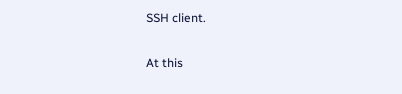SSH client.

At this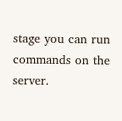stage you can run commands on the server.